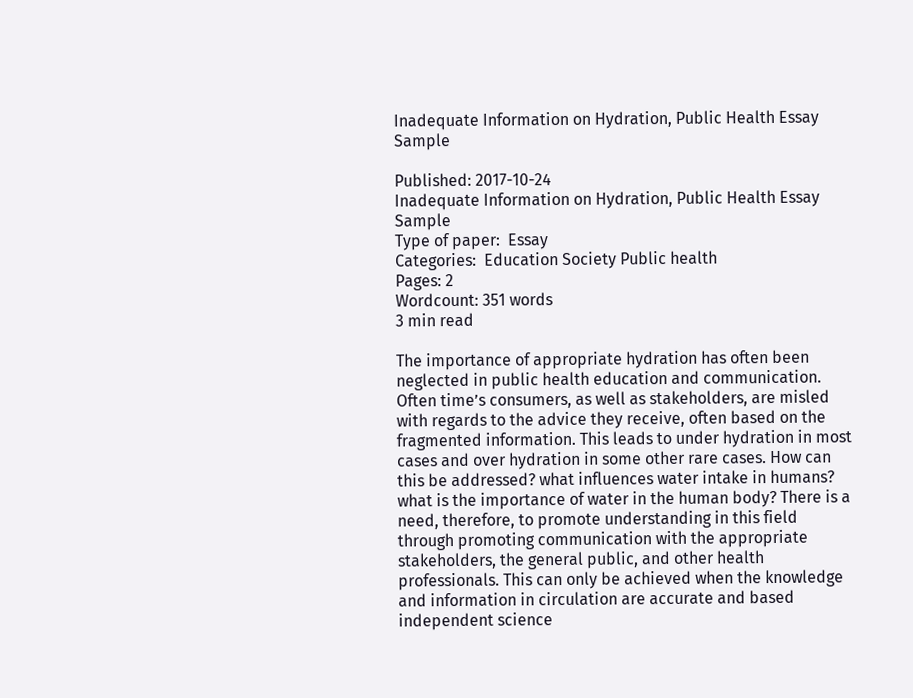Inadequate Information on Hydration, Public Health Essay Sample

Published: 2017-10-24
Inadequate Information on Hydration, Public Health Essay Sample
Type of paper:  Essay
Categories:  Education Society Public health
Pages: 2
Wordcount: 351 words
3 min read

The importance of appropriate hydration has often been neglected in public health education and communication. Often time’s consumers, as well as stakeholders, are misled with regards to the advice they receive, often based on the fragmented information. This leads to under hydration in most cases and over hydration in some other rare cases. How can this be addressed? what influences water intake in humans? what is the importance of water in the human body? There is a need, therefore, to promote understanding in this field through promoting communication with the appropriate stakeholders, the general public, and other health professionals. This can only be achieved when the knowledge and information in circulation are accurate and based independent science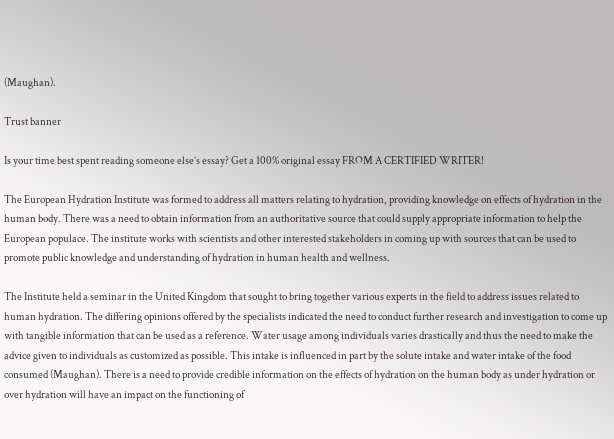(Maughan).

Trust banner

Is your time best spent reading someone else’s essay? Get a 100% original essay FROM A CERTIFIED WRITER!

The European Hydration Institute was formed to address all matters relating to hydration, providing knowledge on effects of hydration in the human body. There was a need to obtain information from an authoritative source that could supply appropriate information to help the European populace. The institute works with scientists and other interested stakeholders in coming up with sources that can be used to promote public knowledge and understanding of hydration in human health and wellness.

The Institute held a seminar in the United Kingdom that sought to bring together various experts in the field to address issues related to human hydration. The differing opinions offered by the specialists indicated the need to conduct further research and investigation to come up with tangible information that can be used as a reference. Water usage among individuals varies drastically and thus the need to make the advice given to individuals as customized as possible. This intake is influenced in part by the solute intake and water intake of the food consumed (Maughan). There is a need to provide credible information on the effects of hydration on the human body as under hydration or over hydration will have an impact on the functioning of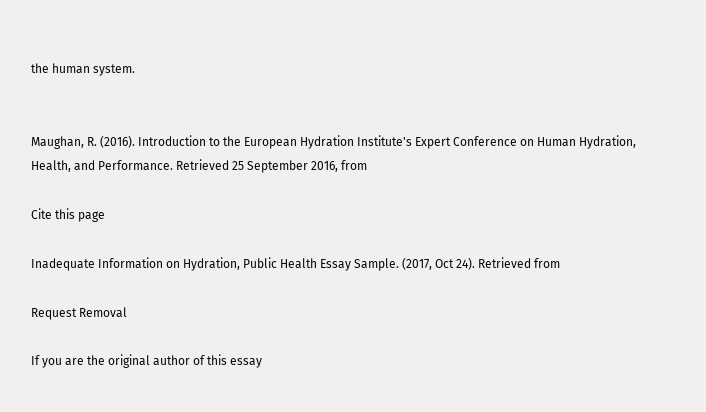the human system.


Maughan, R. (2016). Introduction to the European Hydration Institute's Expert Conference on Human Hydration, Health, and Performance. Retrieved 25 September 2016, from

Cite this page

Inadequate Information on Hydration, Public Health Essay Sample. (2017, Oct 24). Retrieved from

Request Removal

If you are the original author of this essay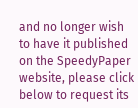and no longer wish to have it published on the SpeedyPaper website, please click below to request its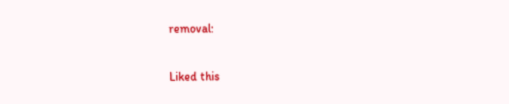removal:

Liked this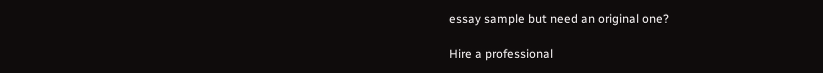essay sample but need an original one?

Hire a professional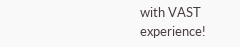with VAST experience!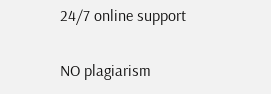24/7 online support

NO plagiarism